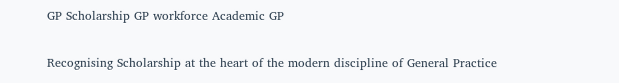GP Scholarship GP workforce Academic GP

Recognising Scholarship at the heart of the modern discipline of General Practice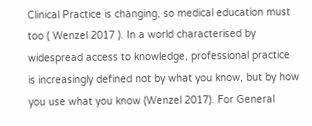Clinical Practice is changing, so medical education must too ( Wenzel 2017 ). In a world characterised by widespread access to knowledge, professional practice is increasingly defined not by what you know, but by how you use what you know (Wenzel 2017). For General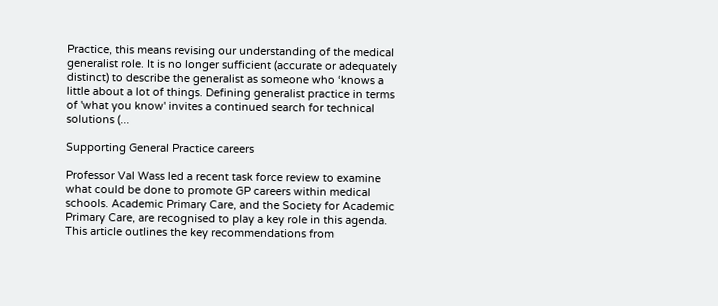Practice, this means revising our understanding of the medical generalist role. It is no longer sufficient (accurate or adequately distinct) to describe the generalist as someone who ‘knows a little about a lot of things. Defining generalist practice in terms of 'what you know' invites a continued search for technical solutions (...

Supporting General Practice careers

Professor Val Wass led a recent task force review to examine what could be done to promote GP careers within medical schools. Academic Primary Care, and the Society for Academic Primary Care, are recognised to play a key role in this agenda. This article outlines the key recommendations from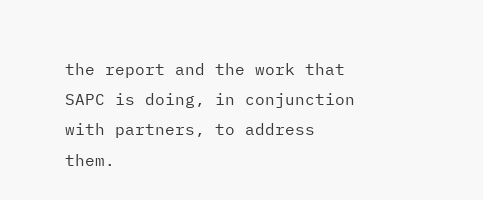the report and the work that SAPC is doing, in conjunction with partners, to address them.